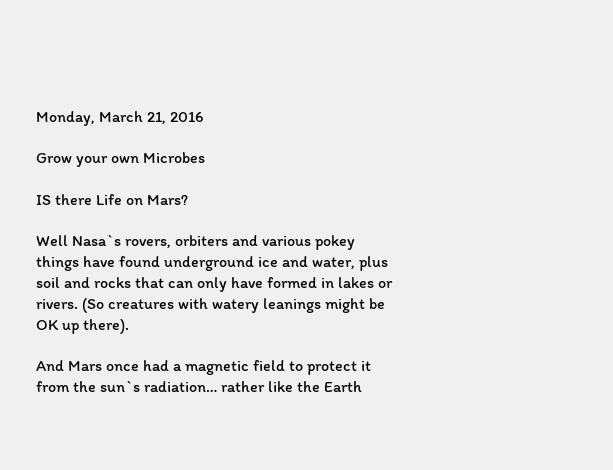Monday, March 21, 2016

Grow your own Microbes

IS there Life on Mars?

Well Nasa`s rovers, orbiters and various pokey things have found underground ice and water, plus soil and rocks that can only have formed in lakes or rivers. (So creatures with watery leanings might be OK up there).

And Mars once had a magnetic field to protect it from the sun`s radiation… rather like the Earth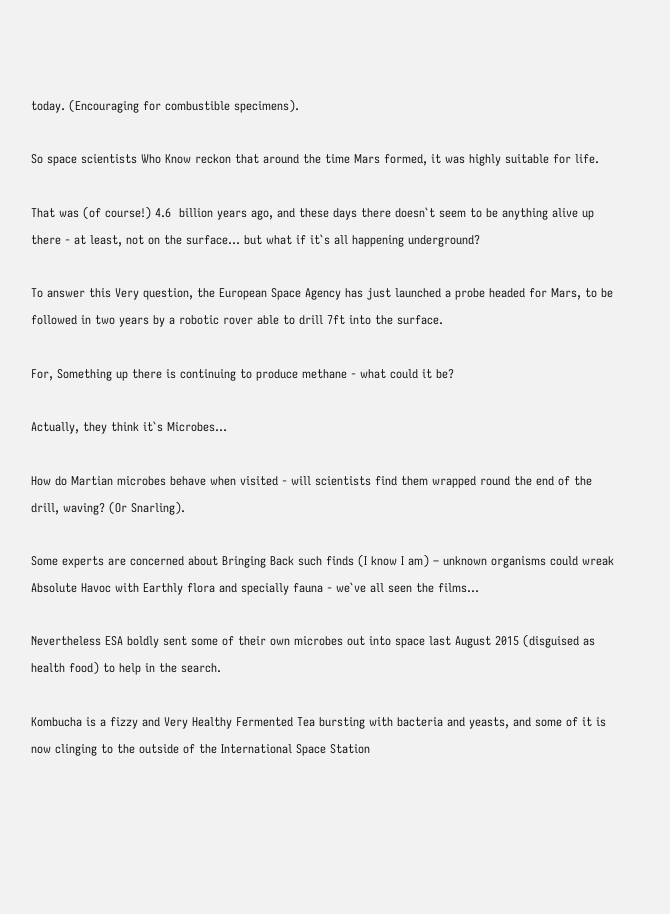today. (Encouraging for combustible specimens).

So space scientists Who Know reckon that around the time Mars formed, it was highly suitable for life.

That was (of course!) 4.6  billion years ago, and these days there doesn`t seem to be anything alive up there - at least, not on the surface... but what if it`s all happening underground?

To answer this Very question, the European Space Agency has just launched a probe headed for Mars, to be followed in two years by a robotic rover able to drill 7ft into the surface.

For, Something up there is continuing to produce methane - what could it be?

Actually, they think it`s Microbes…

How do Martian microbes behave when visited - will scientists find them wrapped round the end of the drill, waving? (Or Snarling).

Some experts are concerned about Bringing Back such finds (I know I am) – unknown organisms could wreak Absolute Havoc with Earthly flora and specially fauna - we`ve all seen the films…

Nevertheless ESA boldly sent some of their own microbes out into space last August 2015 (disguised as health food) to help in the search.

Kombucha is a fizzy and Very Healthy Fermented Tea bursting with bacteria and yeasts, and some of it is now clinging to the outside of the International Space Station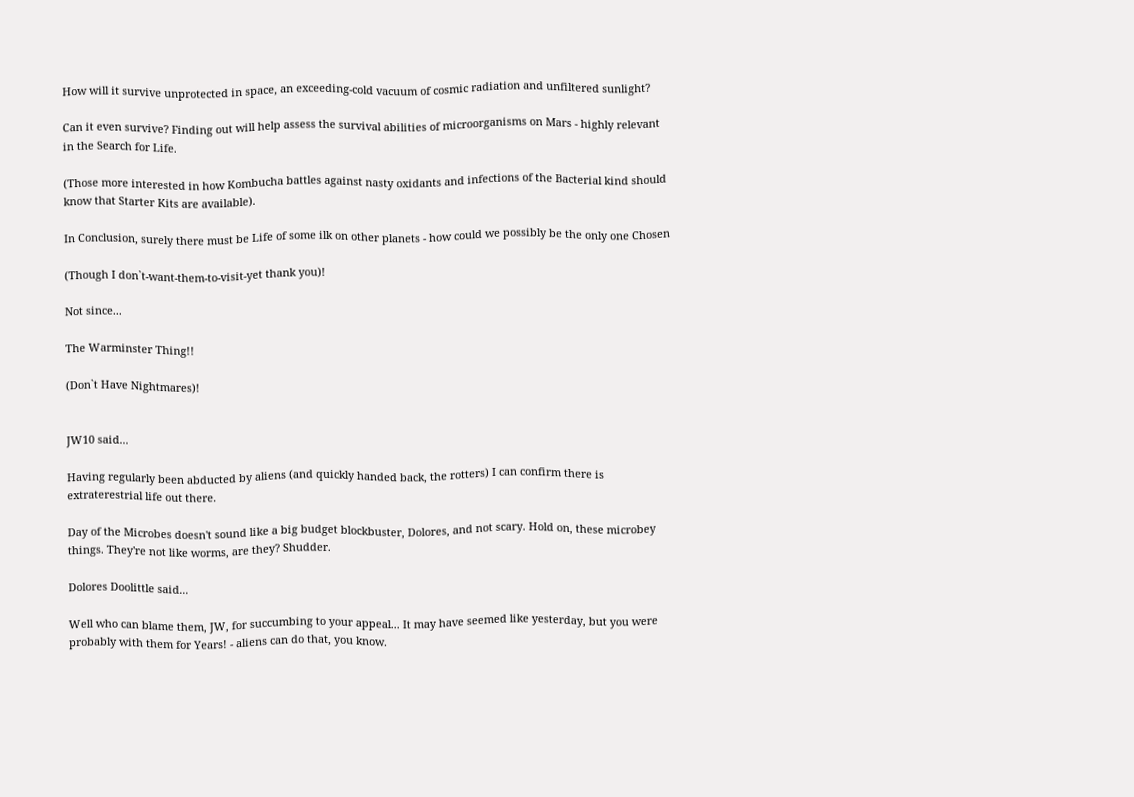How will it survive unprotected in space, an exceeding-cold vacuum of cosmic radiation and unfiltered sunlight?

Can it even survive? Finding out will help assess the survival abilities of microorganisms on Mars - highly relevant in the Search for Life.

(Those more interested in how Kombucha battles against nasty oxidants and infections of the Bacterial kind should know that Starter Kits are available).

In Conclusion, surely there must be Life of some ilk on other planets - how could we possibly be the only one Chosen

(Though I don`t-want-them-to-visit-yet thank you)!

Not since...

The Warminster Thing!!

(Don`t Have Nightmares)!


JW10 said...

Having regularly been abducted by aliens (and quickly handed back, the rotters) I can confirm there is extraterestrial life out there.

Day of the Microbes doesn't sound like a big budget blockbuster, Dolores, and not scary. Hold on, these microbey things. They're not like worms, are they? Shudder.

Dolores Doolittle said...

Well who can blame them, JW, for succumbing to your appeal... It may have seemed like yesterday, but you were probably with them for Years! - aliens can do that, you know.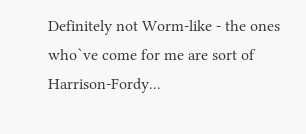Definitely not Worm-like - the ones who`ve come for me are sort of Harrison-Fordy...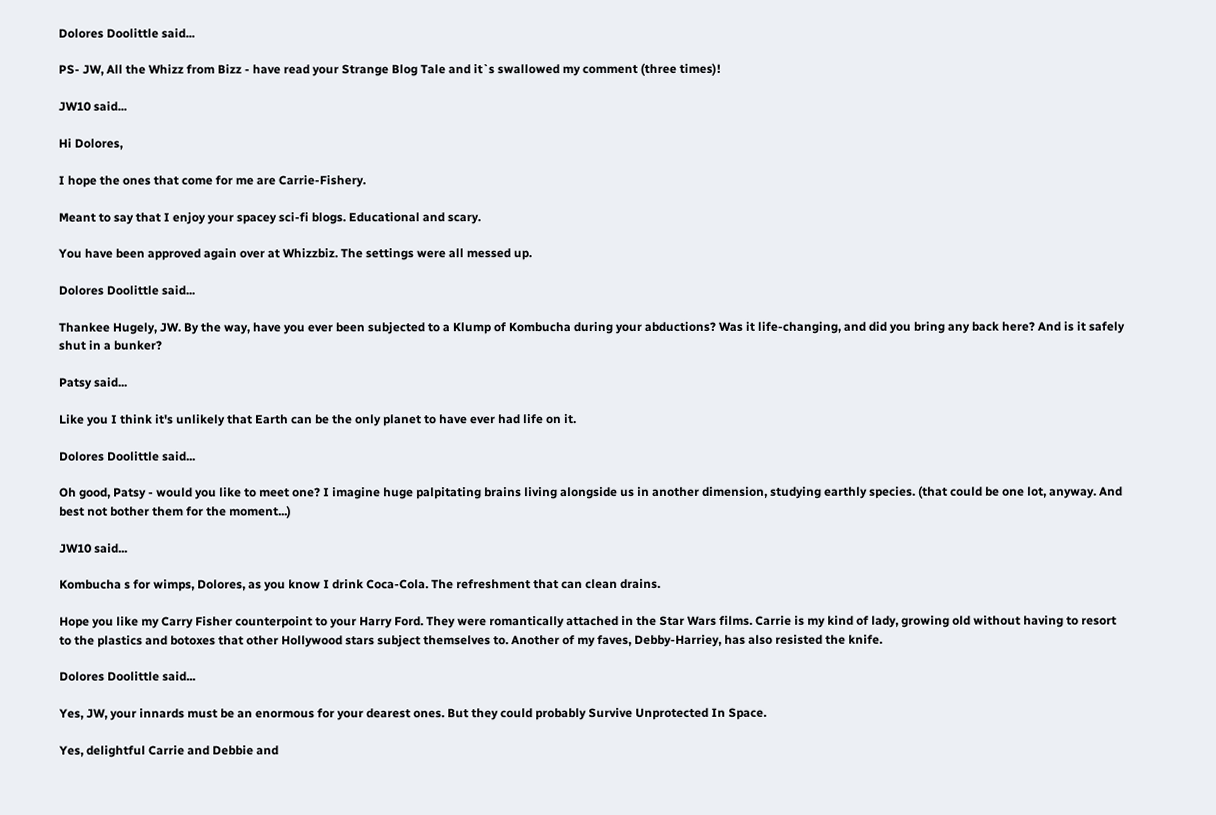Dolores Doolittle said...

PS- JW, All the Whizz from Bizz - have read your Strange Blog Tale and it`s swallowed my comment (three times)!

JW10 said...

Hi Dolores,

I hope the ones that come for me are Carrie-Fishery.

Meant to say that I enjoy your spacey sci-fi blogs. Educational and scary.

You have been approved again over at Whizzbiz. The settings were all messed up.

Dolores Doolittle said...

Thankee Hugely, JW. By the way, have you ever been subjected to a Klump of Kombucha during your abductions? Was it life-changing, and did you bring any back here? And is it safely shut in a bunker?

Patsy said...

Like you I think it's unlikely that Earth can be the only planet to have ever had life on it.

Dolores Doolittle said...

Oh good, Patsy - would you like to meet one? I imagine huge palpitating brains living alongside us in another dimension, studying earthly species. (that could be one lot, anyway. And best not bother them for the moment...)

JW10 said...

Kombucha s for wimps, Dolores, as you know I drink Coca-Cola. The refreshment that can clean drains.

Hope you like my Carry Fisher counterpoint to your Harry Ford. They were romantically attached in the Star Wars films. Carrie is my kind of lady, growing old without having to resort to the plastics and botoxes that other Hollywood stars subject themselves to. Another of my faves, Debby-Harriey, has also resisted the knife.

Dolores Doolittle said...

Yes, JW, your innards must be an enormous for your dearest ones. But they could probably Survive Unprotected In Space.

Yes, delightful Carrie and Debbie and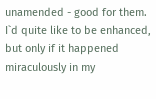unamended - good for them. I`d quite like to be enhanced, but only if it happened miraculously in my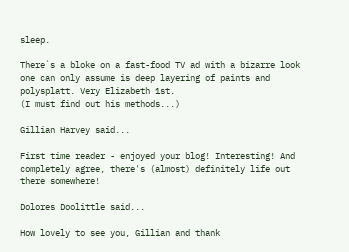sleep.

There`s a bloke on a fast-food TV ad with a bizarre look one can only assume is deep layering of paints and polysplatt. Very Elizabeth 1st.
(I must find out his methods...)

Gillian Harvey said...

First time reader - enjoyed your blog! Interesting! And completely agree, there's (almost) definitely life out there somewhere!

Dolores Doolittle said...

How lovely to see you, Gillian and thank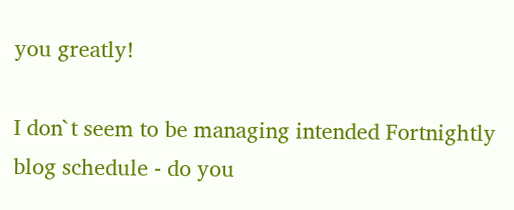you greatly!

I don`t seem to be managing intended Fortnightly blog schedule - do you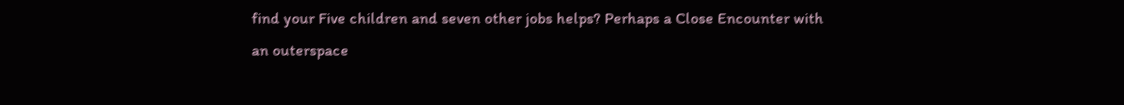find your Five children and seven other jobs helps? Perhaps a Close Encounter with an outerspace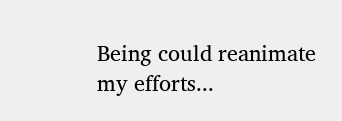Being could reanimate my efforts...